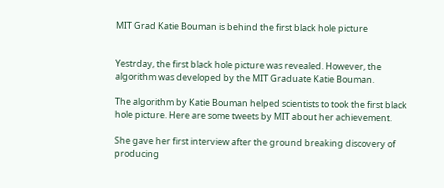MIT Grad Katie Bouman is behind the first black hole picture


Yestrday, the first black hole picture was revealed. However, the algorithm was developed by the MIT Graduate Katie Bouman.

The algorithm by Katie Bouman helped scientists to took the first black hole picture. Here are some tweets by MIT about her achievement.

She gave her first interview after the ground breaking discovery of producing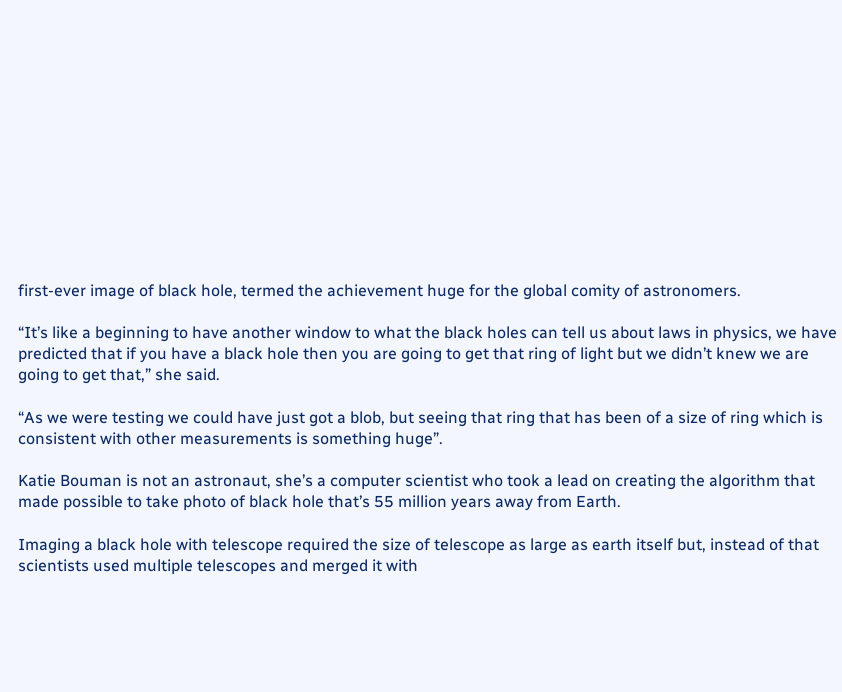first-ever image of black hole, termed the achievement huge for the global comity of astronomers.

“It’s like a beginning to have another window to what the black holes can tell us about laws in physics, we have predicted that if you have a black hole then you are going to get that ring of light but we didn’t knew we are going to get that,” she said.

“As we were testing we could have just got a blob, but seeing that ring that has been of a size of ring which is consistent with other measurements is something huge”.

Katie Bouman is not an astronaut, she’s a computer scientist who took a lead on creating the algorithm that made possible to take photo of black hole that’s 55 million years away from Earth.

Imaging a black hole with telescope required the size of telescope as large as earth itself but, instead of that scientists used multiple telescopes and merged it with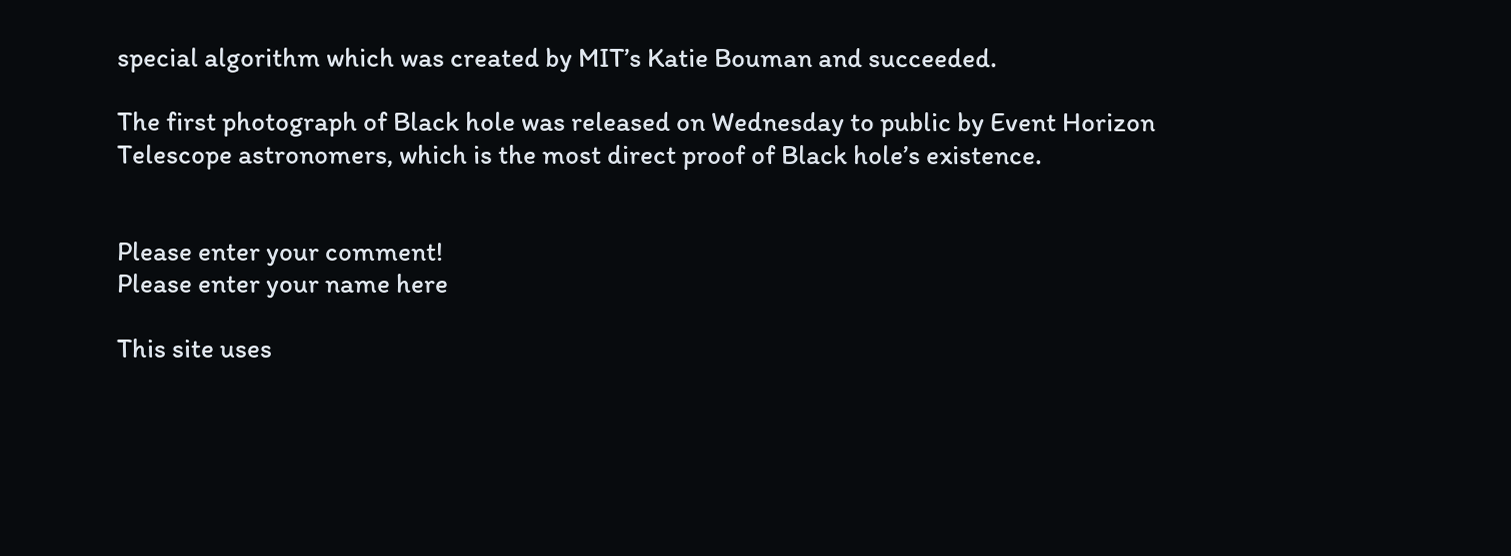special algorithm which was created by MIT’s Katie Bouman and succeeded.

The first photograph of Black hole was released on Wednesday to public by Event Horizon Telescope astronomers, which is the most direct proof of Black hole’s existence.


Please enter your comment!
Please enter your name here

This site uses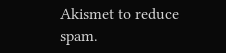Akismet to reduce spam.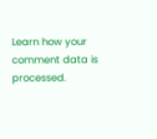Learn how your comment data is processed.